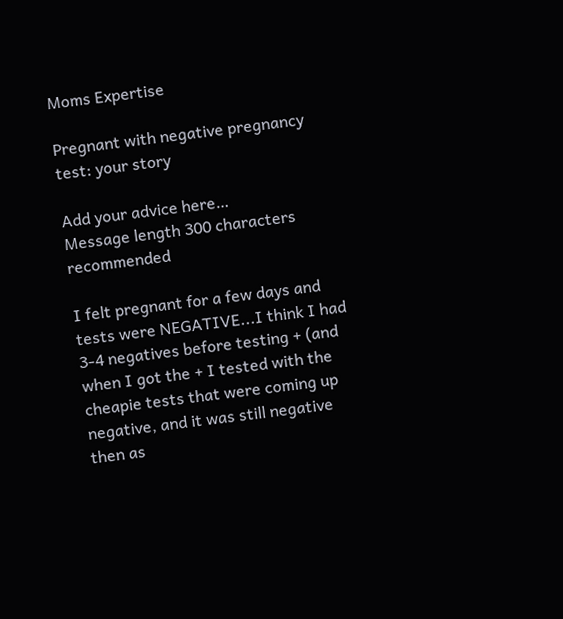Moms Expertise

Pregnant with negative pregnancy test: your story

Add your advice here…
Message length 300 characters recommended

I felt pregnant for a few days and tests were NEGATIVE...I think I had 3-4 negatives before testing + (and when I got the + I tested with the cheapie tests that were coming up negative, and it was still negative then as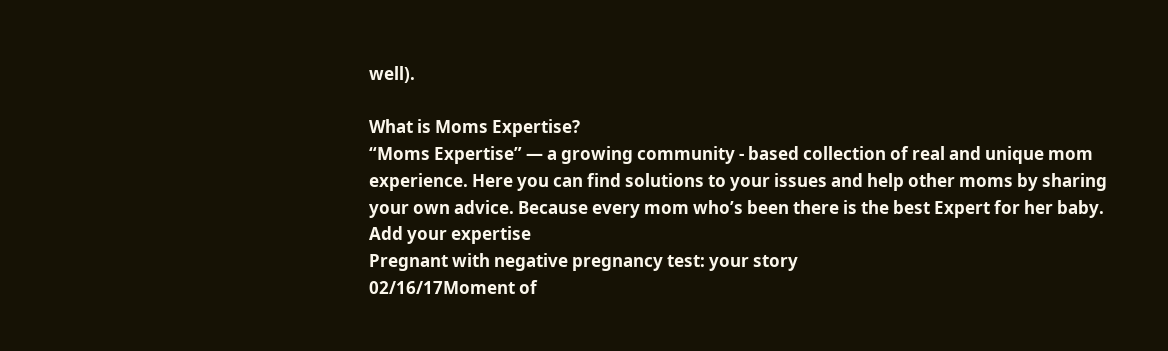well).

What is Moms Expertise?
“Moms Expertise” — a growing community - based collection of real and unique mom experience. Here you can find solutions to your issues and help other moms by sharing your own advice. Because every mom who’s been there is the best Expert for her baby.
Add your expertise
Pregnant with negative pregnancy test: your story
02/16/17Moment of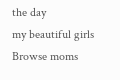the day
my beautiful girls
Browse moms